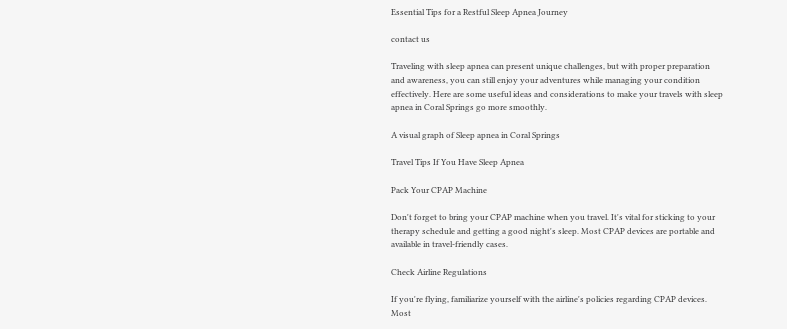Essential Tips for a Restful Sleep Apnea Journey

contact us

Traveling with sleep apnea can present unique challenges, but with proper preparation and awareness, you can still enjoy your adventures while managing your condition effectively. Here are some useful ideas and considerations to make your travels with sleep apnea in Coral Springs go more smoothly.

A visual graph of Sleep apnea in Coral Springs

Travel Tips If You Have Sleep Apnea

Pack Your CPAP Machine

Don't forget to bring your CPAP machine when you travel. It's vital for sticking to your therapy schedule and getting a good night's sleep. Most CPAP devices are portable and available in travel-friendly cases.

Check Airline Regulations

If you're flying, familiarize yourself with the airline's policies regarding CPAP devices. Most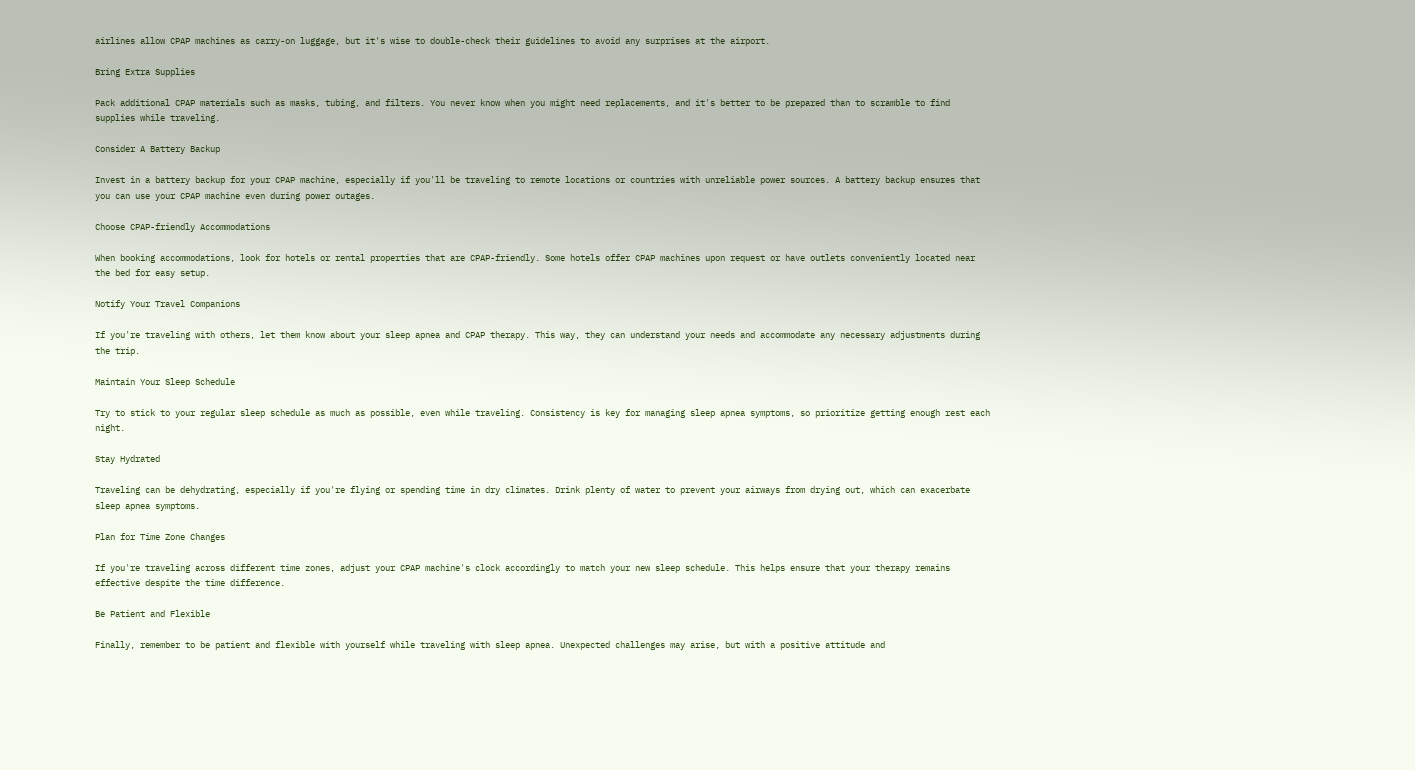airlines allow CPAP machines as carry-on luggage, but it's wise to double-check their guidelines to avoid any surprises at the airport.

Bring Extra Supplies

Pack additional CPAP materials such as masks, tubing, and filters. You never know when you might need replacements, and it's better to be prepared than to scramble to find supplies while traveling.

Consider A Battery Backup

Invest in a battery backup for your CPAP machine, especially if you'll be traveling to remote locations or countries with unreliable power sources. A battery backup ensures that you can use your CPAP machine even during power outages.

Choose CPAP-friendly Accommodations

When booking accommodations, look for hotels or rental properties that are CPAP-friendly. Some hotels offer CPAP machines upon request or have outlets conveniently located near the bed for easy setup.

Notify Your Travel Companions

If you're traveling with others, let them know about your sleep apnea and CPAP therapy. This way, they can understand your needs and accommodate any necessary adjustments during the trip.

Maintain Your Sleep Schedule

Try to stick to your regular sleep schedule as much as possible, even while traveling. Consistency is key for managing sleep apnea symptoms, so prioritize getting enough rest each night.

Stay Hydrated

Traveling can be dehydrating, especially if you're flying or spending time in dry climates. Drink plenty of water to prevent your airways from drying out, which can exacerbate sleep apnea symptoms.

Plan for Time Zone Changes

If you're traveling across different time zones, adjust your CPAP machine's clock accordingly to match your new sleep schedule. This helps ensure that your therapy remains effective despite the time difference.

Be Patient and Flexible

Finally, remember to be patient and flexible with yourself while traveling with sleep apnea. Unexpected challenges may arise, but with a positive attitude and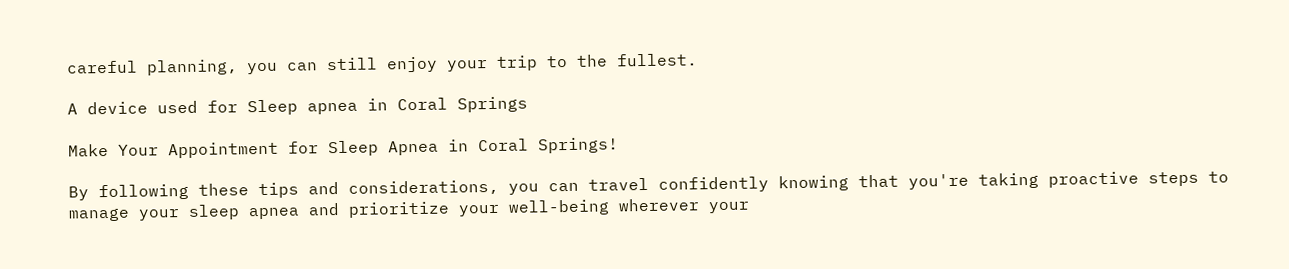careful planning, you can still enjoy your trip to the fullest.

A device used for Sleep apnea in Coral Springs

Make Your Appointment for Sleep Apnea in Coral Springs!

By following these tips and considerations, you can travel confidently knowing that you're taking proactive steps to manage your sleep apnea and prioritize your well-being wherever your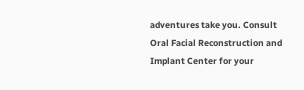adventures take you. Consult Oral Facial Reconstruction and Implant Center for your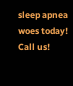sleep apnea woes today! Call us!